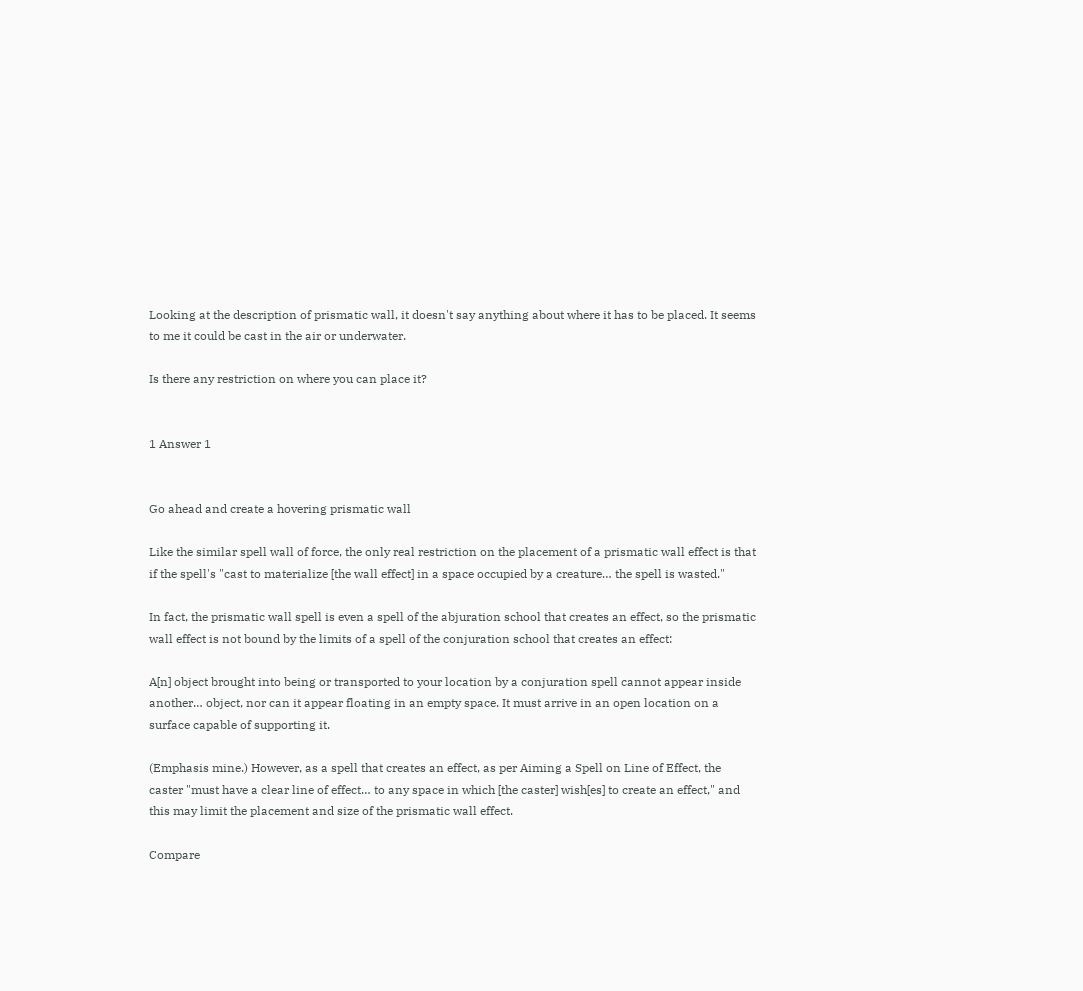Looking at the description of prismatic wall, it doesn't say anything about where it has to be placed. It seems to me it could be cast in the air or underwater.

Is there any restriction on where you can place it?


1 Answer 1


Go ahead and create a hovering prismatic wall

Like the similar spell wall of force, the only real restriction on the placement of a prismatic wall effect is that if the spell's "cast to materialize [the wall effect] in a space occupied by a creature… the spell is wasted."

In fact, the prismatic wall spell is even a spell of the abjuration school that creates an effect, so the prismatic wall effect is not bound by the limits of a spell of the conjuration school that creates an effect:

A[n] object brought into being or transported to your location by a conjuration spell cannot appear inside another… object, nor can it appear floating in an empty space. It must arrive in an open location on a surface capable of supporting it.

(Emphasis mine.) However, as a spell that creates an effect, as per Aiming a Spell on Line of Effect, the caster "must have a clear line of effect… to any space in which [the caster] wish[es] to create an effect," and this may limit the placement and size of the prismatic wall effect.

Compare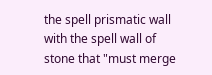the spell prismatic wall with the spell wall of stone that "must merge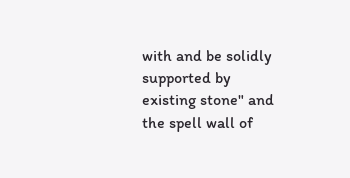with and be solidly supported by existing stone" and the spell wall of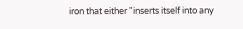iron that either "inserts itself into any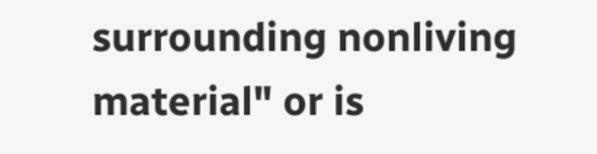surrounding nonliving material" or is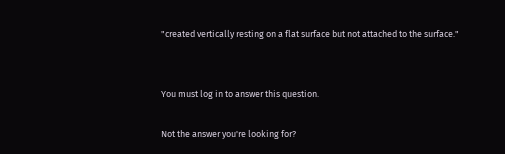"created vertically resting on a flat surface but not attached to the surface."


You must log in to answer this question.

Not the answer you're looking for?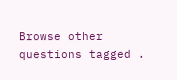Browse other questions tagged .